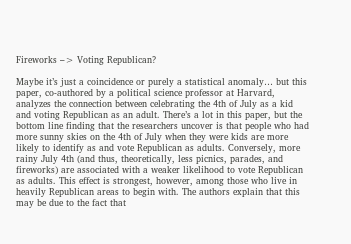Fireworks –> Voting Republican?

Maybe it’s just a coincidence or purely a statistical anomaly… but this paper, co-authored by a political science professor at Harvard, analyzes the connection between celebrating the 4th of July as a kid and voting Republican as an adult. There’s a lot in this paper, but the bottom line finding that the researchers uncover is that people who had more sunny skies on the 4th of July when they were kids are more likely to identify as and vote Republican as adults. Conversely, more rainy July 4th (and thus, theoretically, less picnics, parades, and fireworks) are associated with a weaker likelihood to vote Republican as adults. This effect is strongest, however, among those who live in heavily Republican areas to begin with. The authors explain that this may be due to the fact that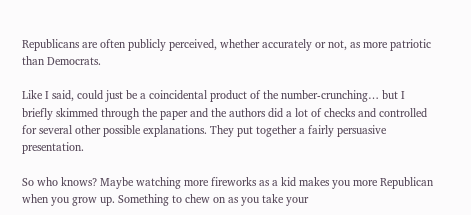Republicans are often publicly perceived, whether accurately or not, as more patriotic than Democrats.

Like I said, could just be a coincidental product of the number-crunching… but I briefly skimmed through the paper and the authors did a lot of checks and controlled for several other possible explanations. They put together a fairly persuasive presentation.

So who knows? Maybe watching more fireworks as a kid makes you more Republican when you grow up. Something to chew on as you take your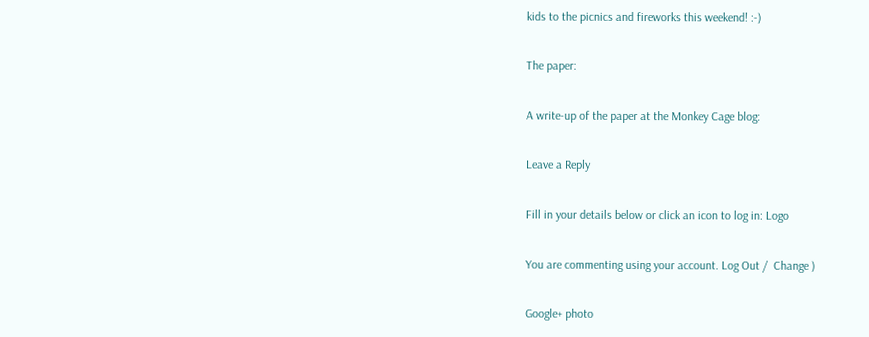kids to the picnics and fireworks this weekend! :-)

The paper:

A write-up of the paper at the Monkey Cage blog:

Leave a Reply

Fill in your details below or click an icon to log in: Logo

You are commenting using your account. Log Out /  Change )

Google+ photo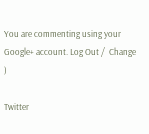You are commenting using your Google+ account. Log Out /  Change )

Twitter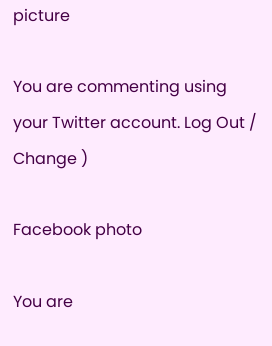picture

You are commenting using your Twitter account. Log Out /  Change )

Facebook photo

You are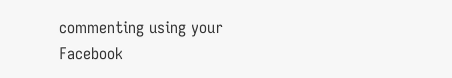commenting using your Facebook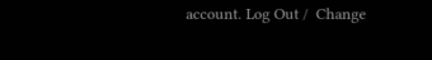account. Log Out /  Change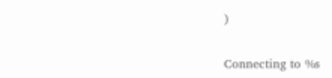)


Connecting to %s